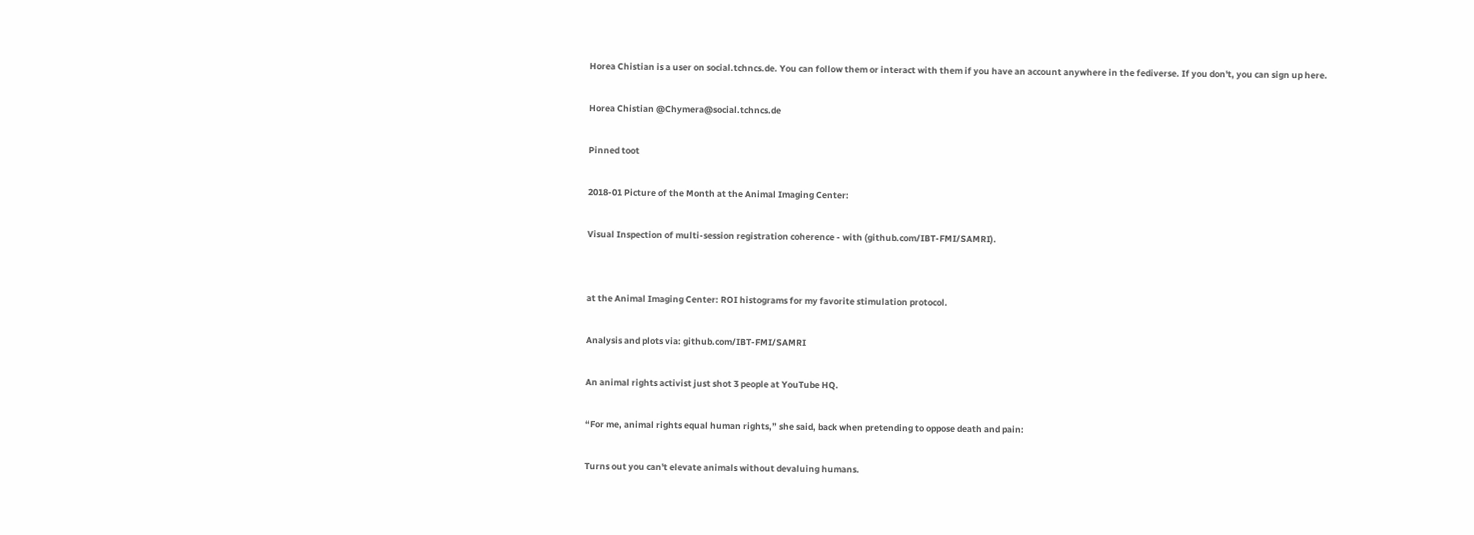Horea Chistian is a user on social.tchncs.de. You can follow them or interact with them if you have an account anywhere in the fediverse. If you don't, you can sign up here.

Horea Chistian @Chymera@social.tchncs.de

Pinned toot

2018-01 Picture of the Month at the Animal Imaging Center:

Visual Inspection of multi-session registration coherence - with (github.com/IBT-FMI/SAMRI).


at the Animal Imaging Center: ROI histograms for my favorite stimulation protocol.

Analysis and plots via: github.com/IBT-FMI/SAMRI

An animal rights activist just shot 3 people at YouTube HQ.

“For me, animal rights equal human rights,” she said, back when pretending to oppose death and pain:

Turns out you can't elevate animals without devaluing humans.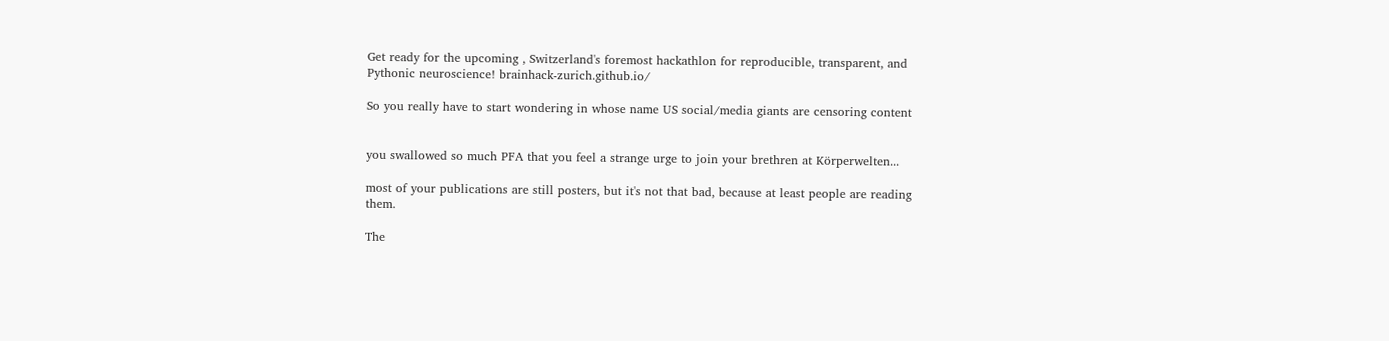Get ready for the upcoming , Switzerland's foremost hackathlon for reproducible, transparent, and Pythonic neuroscience! brainhack-zurich.github.io/

So you really have to start wondering in whose name US social/media giants are censoring content


you swallowed so much PFA that you feel a strange urge to join your brethren at Körperwelten...

most of your publications are still posters, but it's not that bad, because at least people are reading them.

The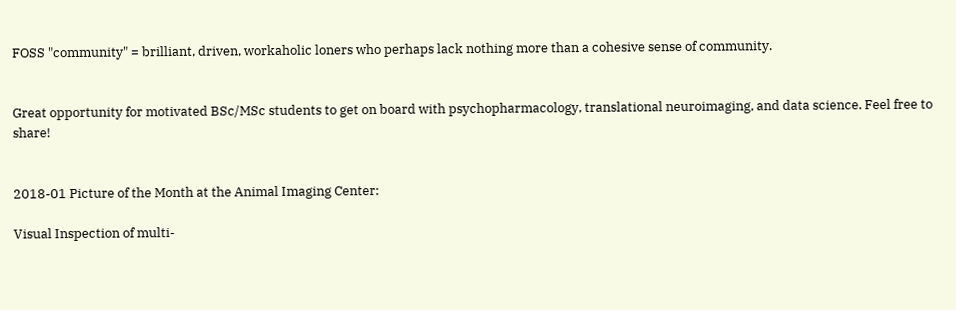FOSS "community" = brilliant, driven, workaholic loners who perhaps lack nothing more than a cohesive sense of community.


Great opportunity for motivated BSc/MSc students to get on board with psychopharmacology, translational neuroimaging, and data science. Feel free to share!


2018-01 Picture of the Month at the Animal Imaging Center:

Visual Inspection of multi-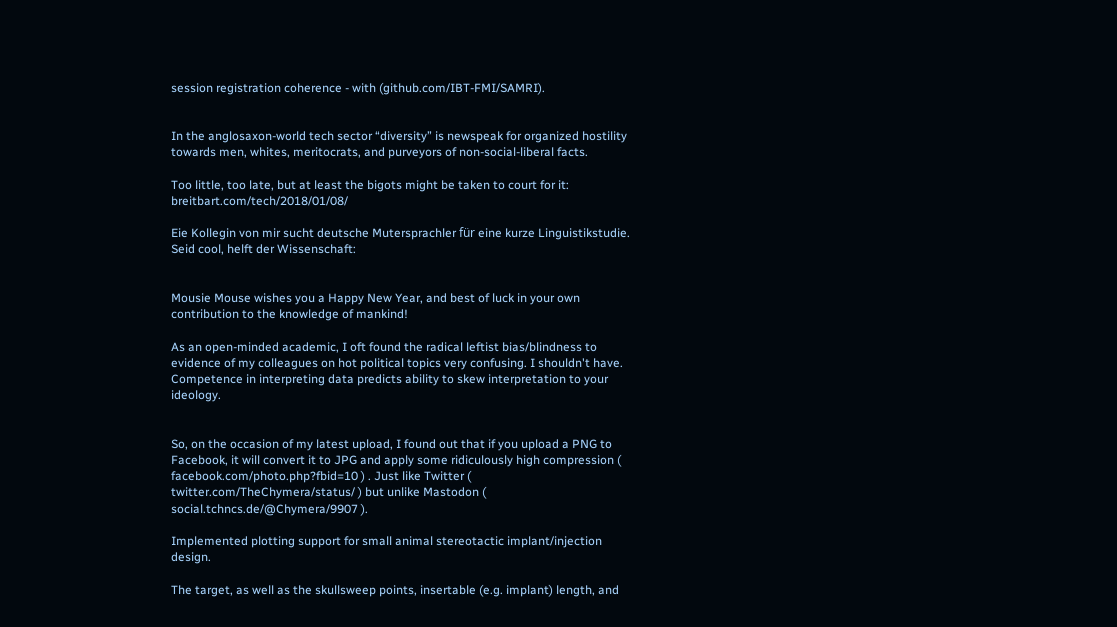session registration coherence - with (github.com/IBT-FMI/SAMRI).


In the anglosaxon-world tech sector “diversity” is newspeak for organized hostility towards men, whites, meritocrats, and purveyors of non-social-liberal facts.

Too little, too late, but at least the bigots might be taken to court for it: breitbart.com/tech/2018/01/08/

Eie Kollegin von mir sucht deutsche Mutersprachler für eine kurze Linguistikstudie. Seid cool, helft der Wissenschaft:


Mousie Mouse wishes you a Happy New Year, and best of luck in your own contribution to the knowledge of mankind!

As an open-minded academic, I oft found the radical leftist bias/blindness to evidence of my colleagues on hot political topics very confusing. I shouldn't have. Competence in interpreting data predicts ability to skew interpretation to your ideology.


So, on the occasion of my latest upload, I found out that if you upload a PNG to Facebook, it will convert it to JPG and apply some ridiculously high compression ( facebook.com/photo.php?fbid=10 ) . Just like Twitter ( twitter.com/TheChymera/status/ ) but unlike Mastodon ( social.tchncs.de/@Chymera/9907 ).

Implemented plotting support for small animal stereotactic implant/injection design.

The target, as well as the skullsweep points, insertable (e.g. implant) length, and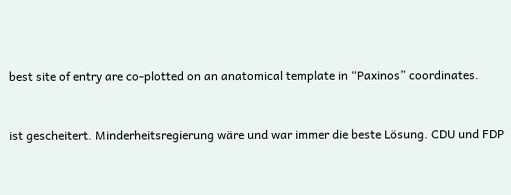best site of entry are co-plotted on an anatomical template in “Paxinos” coordinates.


ist gescheitert. Minderheitsregierung wäre und war immer die beste Lösung. CDU und FDP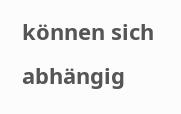können sich abhängig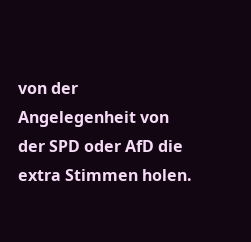von der Angelegenheit von der SPD oder AfD die extra Stimmen holen.